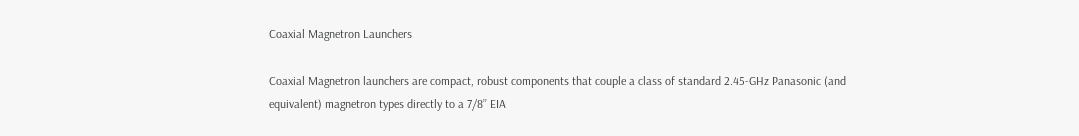Coaxial Magnetron Launchers

Coaxial Magnetron launchers are compact, robust components that couple a class of standard 2.45-GHz Panasonic (and equivalent) magnetron types directly to a 7/8’’ EIA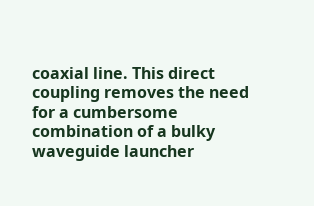coaxial line. This direct coupling removes the need for a cumbersome combination of a bulky waveguide launcher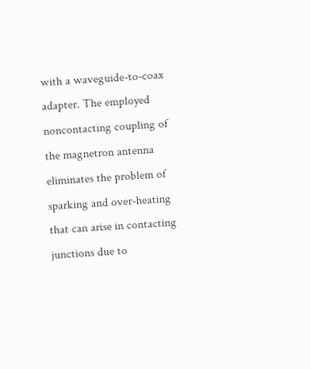with a waveguide-to-coax adapter. The employed noncontacting coupling of the magnetron antenna eliminates the problem of sparking and over-heating that can arise in contacting junctions due to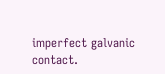imperfect galvanic contact.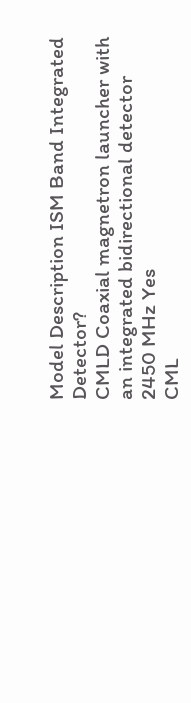Model Description ISM Band Integrated Detector?
CMLD Coaxial magnetron launcher with an integrated bidirectional detector 2450 MHz Yes
CML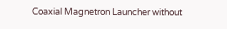Coaxial Magnetron Launcher without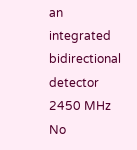an integrated bidirectional detector 2450 MHz No